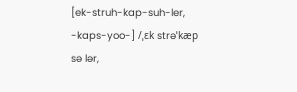[ek-struh-kap-suh-ler, -kaps-yoo-] /ˌɛk strəˈkæp sə lər,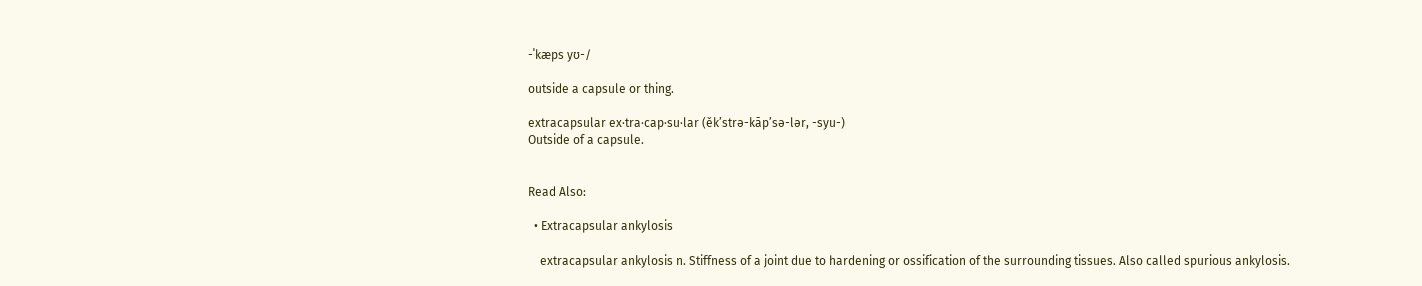-ˈkæps yʊ-/

outside a capsule or thing.

extracapsular ex·tra·cap·su·lar (ěk’strə-kāp’sə-lər, -syu-)
Outside of a capsule.


Read Also:

  • Extracapsular ankylosis

    extracapsular ankylosis n. Stiffness of a joint due to hardening or ossification of the surrounding tissues. Also called spurious ankylosis.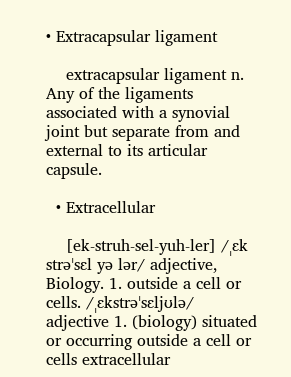• Extracapsular ligament

    extracapsular ligament n. Any of the ligaments associated with a synovial joint but separate from and external to its articular capsule.

  • Extracellular

    [ek-struh-sel-yuh-ler] /ˌɛk strəˈsɛl yə lər/ adjective, Biology. 1. outside a cell or cells. /ˌɛkstrəˈsɛljʊlə/ adjective 1. (biology) situated or occurring outside a cell or cells extracellular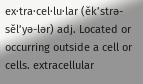ex·tra·cel·lu·lar (ěk’strə-sěl’yə-lər) adj. Located or occurring outside a cell or cells. extracellular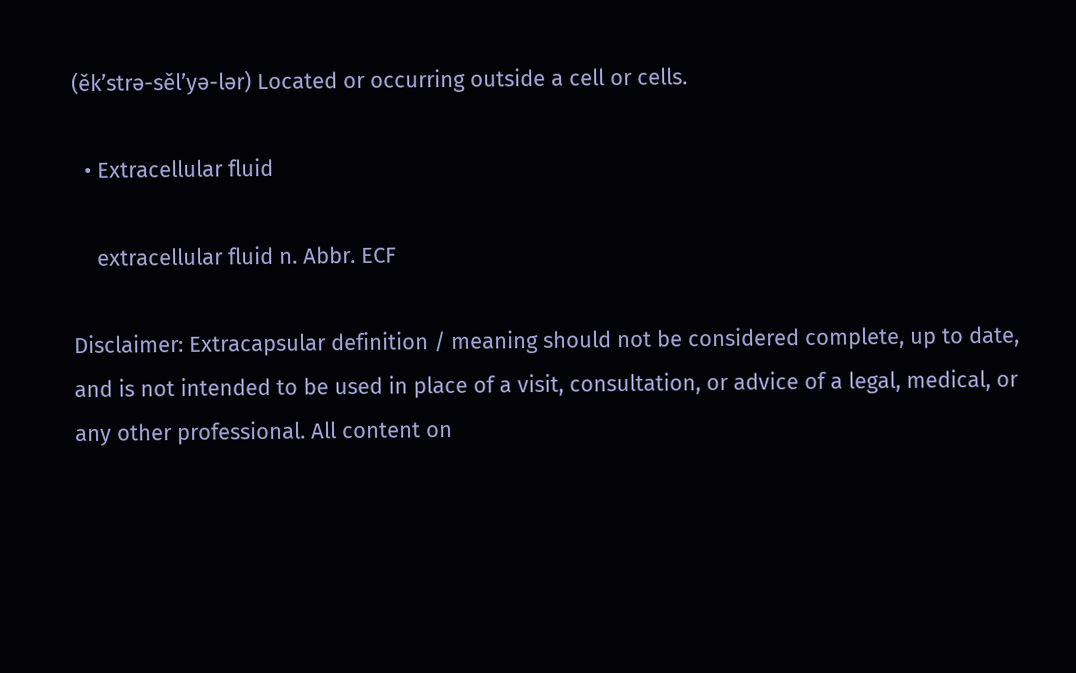(ěk’strə-sěl’yə-lər) Located or occurring outside a cell or cells.

  • Extracellular fluid

    extracellular fluid n. Abbr. ECF

Disclaimer: Extracapsular definition / meaning should not be considered complete, up to date, and is not intended to be used in place of a visit, consultation, or advice of a legal, medical, or any other professional. All content on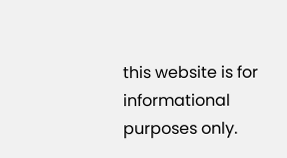this website is for informational purposes only.